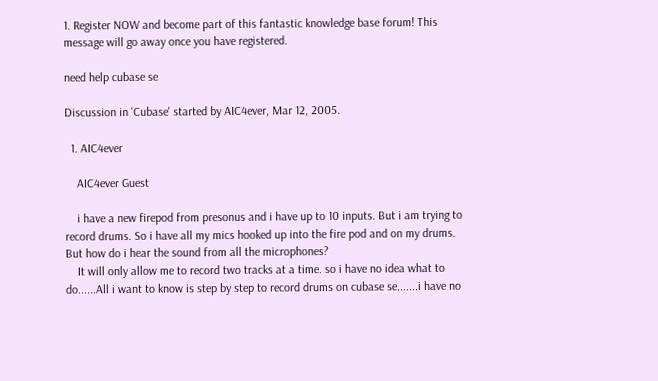1. Register NOW and become part of this fantastic knowledge base forum! This message will go away once you have registered.

need help cubase se

Discussion in 'Cubase' started by AIC4ever, Mar 12, 2005.

  1. AIC4ever

    AIC4ever Guest

    i have a new firepod from presonus and i have up to 10 inputs. But i am trying to record drums. So i have all my mics hooked up into the fire pod and on my drums. But how do i hear the sound from all the microphones?
    It will only allow me to record two tracks at a time. so i have no idea what to do......All i want to know is step by step to record drums on cubase se.......i have no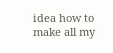idea how to make all my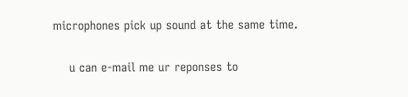microphones pick up sound at the same time.

    u can e-mail me ur reponses to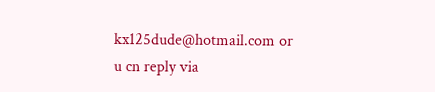kx125dude@hotmail.com or u cn reply via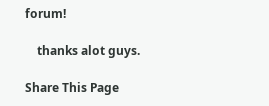forum!

    thanks alot guys.

Share This Page